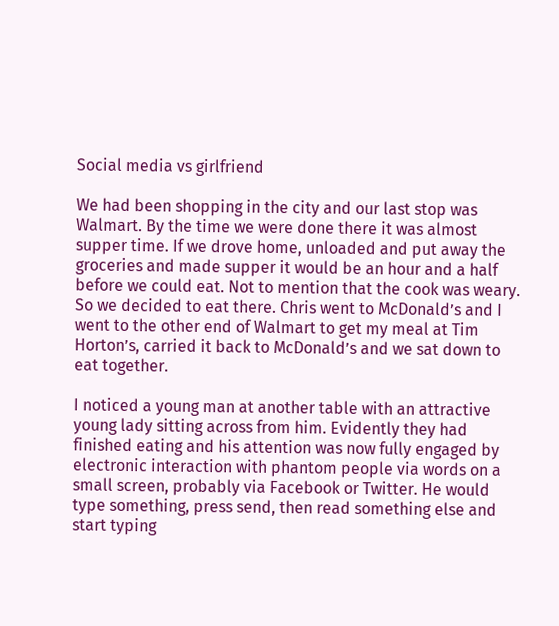Social media vs girlfriend

We had been shopping in the city and our last stop was Walmart. By the time we were done there it was almost supper time. If we drove home, unloaded and put away the groceries and made supper it would be an hour and a half before we could eat. Not to mention that the cook was weary. So we decided to eat there. Chris went to McDonald’s and I went to the other end of Walmart to get my meal at Tim Horton’s, carried it back to McDonald’s and we sat down to eat together.

I noticed a young man at another table with an attractive young lady sitting across from him. Evidently they had finished eating and his attention was now fully engaged by electronic interaction with phantom people via words on a small screen, probably via Facebook or Twitter. He would type something, press send, then read something else and start typing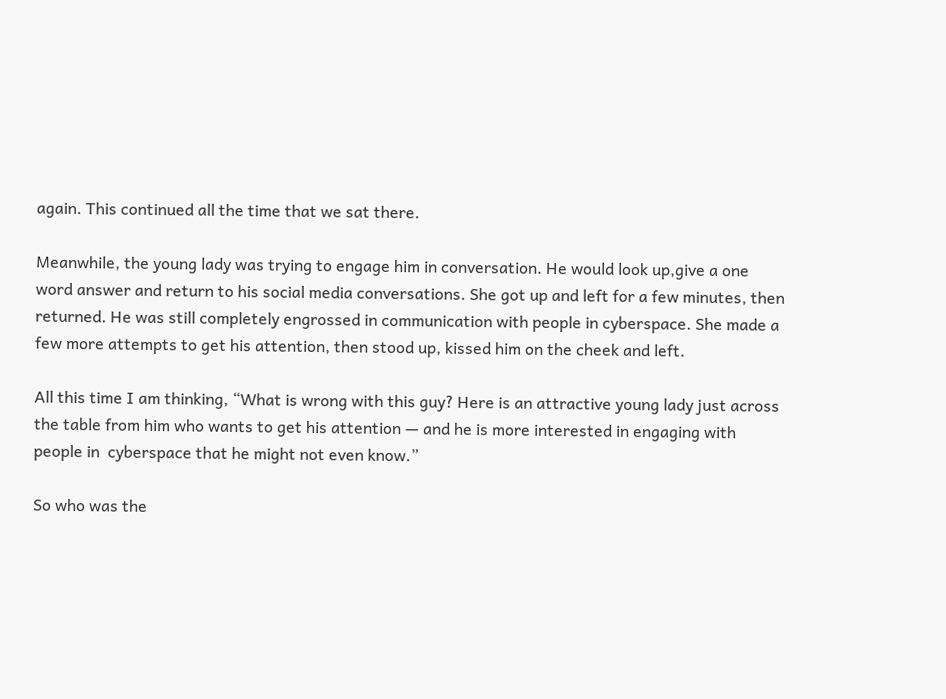again. This continued all the time that we sat there.

Meanwhile, the young lady was trying to engage him in conversation. He would look up,give a one word answer and return to his social media conversations. She got up and left for a few minutes, then returned. He was still completely engrossed in communication with people in cyberspace. She made a few more attempts to get his attention, then stood up, kissed him on the cheek and left.

All this time I am thinking, “What is wrong with this guy? Here is an attractive young lady just across the table from him who wants to get his attention — and he is more interested in engaging with people in  cyberspace that he might not even know.”

So who was the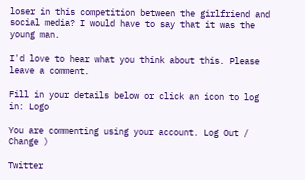loser in this competition between the girlfriend and social media? I would have to say that it was the young man.

I'd love to hear what you think about this. Please leave a comment.

Fill in your details below or click an icon to log in: Logo

You are commenting using your account. Log Out /  Change )

Twitter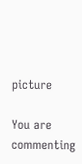picture

You are commenting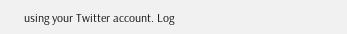using your Twitter account. Log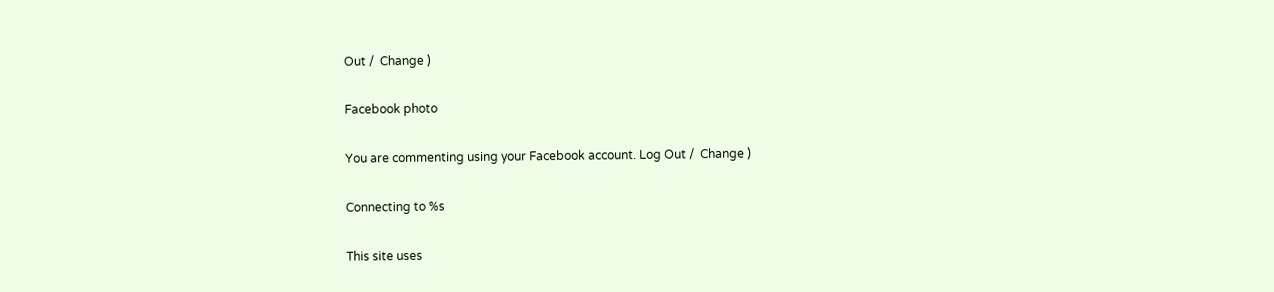Out /  Change )

Facebook photo

You are commenting using your Facebook account. Log Out /  Change )

Connecting to %s

This site uses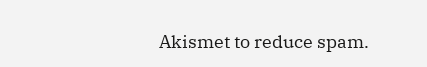Akismet to reduce spam.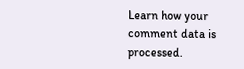Learn how your comment data is processed.